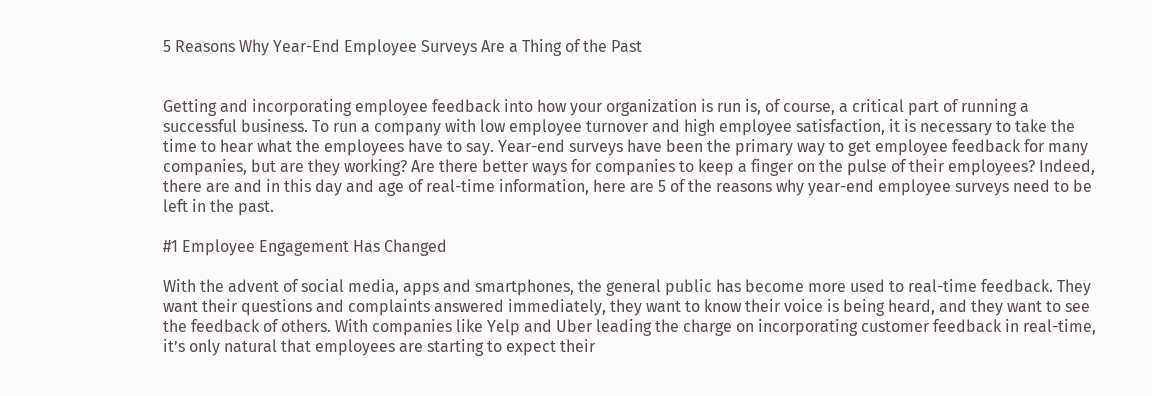5 Reasons Why Year-End Employee Surveys Are a Thing of the Past


Getting and incorporating employee feedback into how your organization is run is, of course, a critical part of running a successful business. To run a company with low employee turnover and high employee satisfaction, it is necessary to take the time to hear what the employees have to say. Year-end surveys have been the primary way to get employee feedback for many companies, but are they working? Are there better ways for companies to keep a finger on the pulse of their employees? Indeed, there are and in this day and age of real-time information, here are 5 of the reasons why year-end employee surveys need to be left in the past.

#1 Employee Engagement Has Changed

With the advent of social media, apps and smartphones, the general public has become more used to real-time feedback. They want their questions and complaints answered immediately, they want to know their voice is being heard, and they want to see the feedback of others. With companies like Yelp and Uber leading the charge on incorporating customer feedback in real-time, it’s only natural that employees are starting to expect their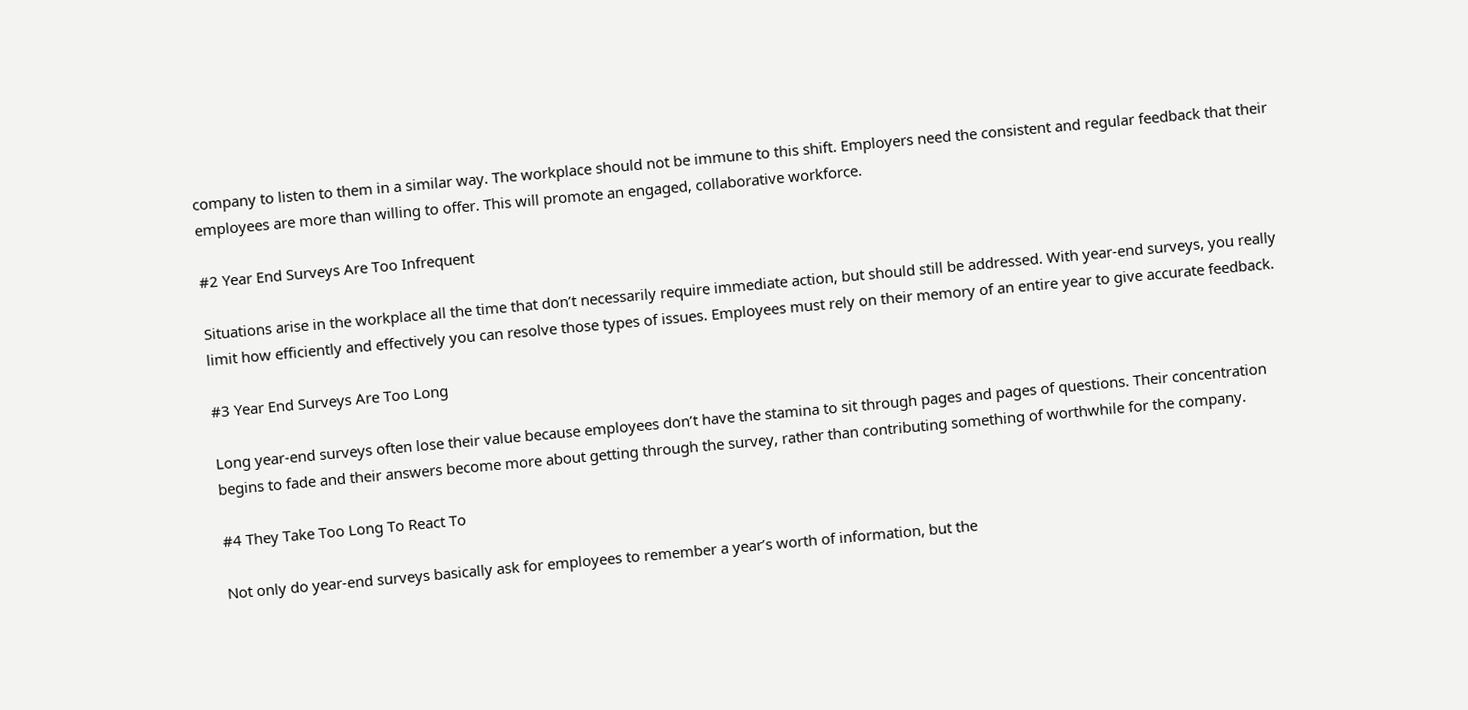company to listen to them in a similar way. The workplace should not be immune to this shift. Employers need the consistent and regular feedback that their employees are more than willing to offer. This will promote an engaged, collaborative workforce.

#2 Year End Surveys Are Too Infrequent

Situations arise in the workplace all the time that don’t necessarily require immediate action, but should still be addressed. With year-end surveys, you really limit how efficiently and effectively you can resolve those types of issues. Employees must rely on their memory of an entire year to give accurate feedback.

#3 Year End Surveys Are Too Long

Long year-end surveys often lose their value because employees don’t have the stamina to sit through pages and pages of questions. Their concentration begins to fade and their answers become more about getting through the survey, rather than contributing something of worthwhile for the company.

#4 They Take Too Long To React To

Not only do year-end surveys basically ask for employees to remember a year’s worth of information, but the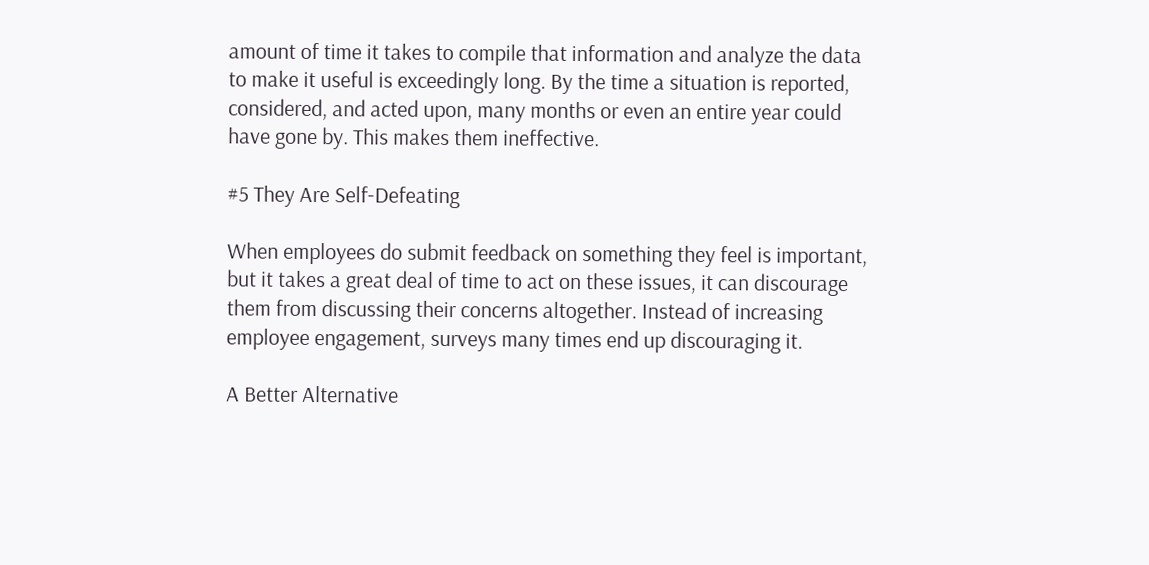amount of time it takes to compile that information and analyze the data to make it useful is exceedingly long. By the time a situation is reported, considered, and acted upon, many months or even an entire year could have gone by. This makes them ineffective.

#5 They Are Self-Defeating

When employees do submit feedback on something they feel is important, but it takes a great deal of time to act on these issues, it can discourage them from discussing their concerns altogether. Instead of increasing employee engagement, surveys many times end up discouraging it.

A Better Alternative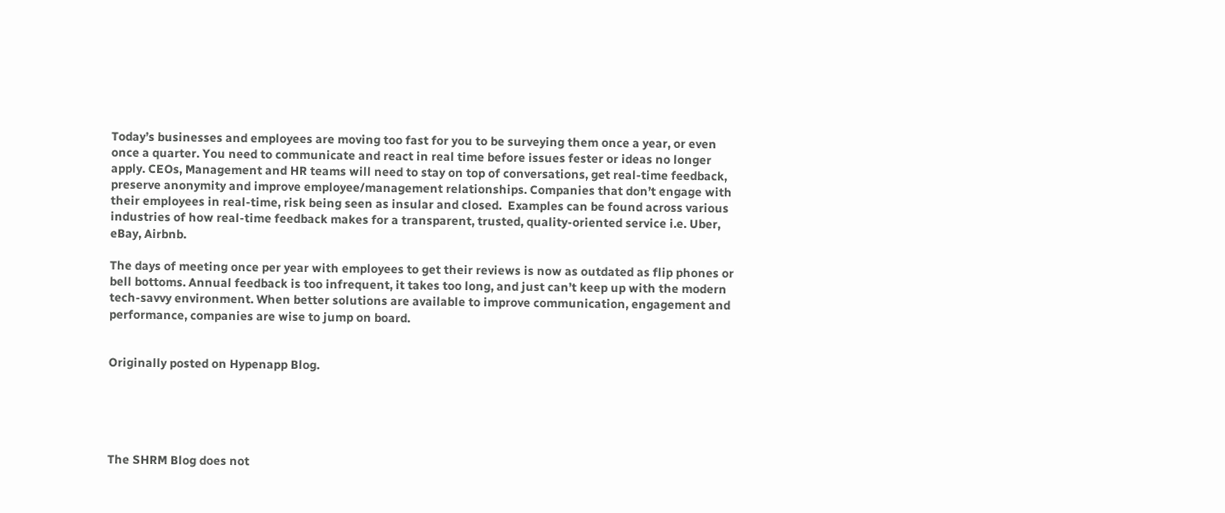Today’s businesses and employees are moving too fast for you to be surveying them once a year, or even once a quarter. You need to communicate and react in real time before issues fester or ideas no longer apply. CEOs, Management and HR teams will need to stay on top of conversations, get real-time feedback, preserve anonymity and improve employee/management relationships. Companies that don’t engage with their employees in real-time, risk being seen as insular and closed.  Examples can be found across various industries of how real-time feedback makes for a transparent, trusted, quality-oriented service i.e. Uber, eBay, Airbnb.

The days of meeting once per year with employees to get their reviews is now as outdated as flip phones or bell bottoms. Annual feedback is too infrequent, it takes too long, and just can’t keep up with the modern tech-savvy environment. When better solutions are available to improve communication, engagement and performance, companies are wise to jump on board.


Originally posted on Hypenapp Blog.





The SHRM Blog does not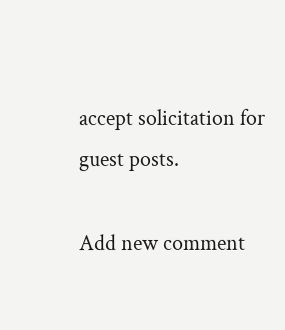accept solicitation for guest posts.

Add new comment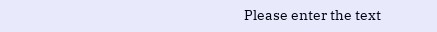Please enter the text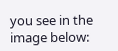you see in the image below: